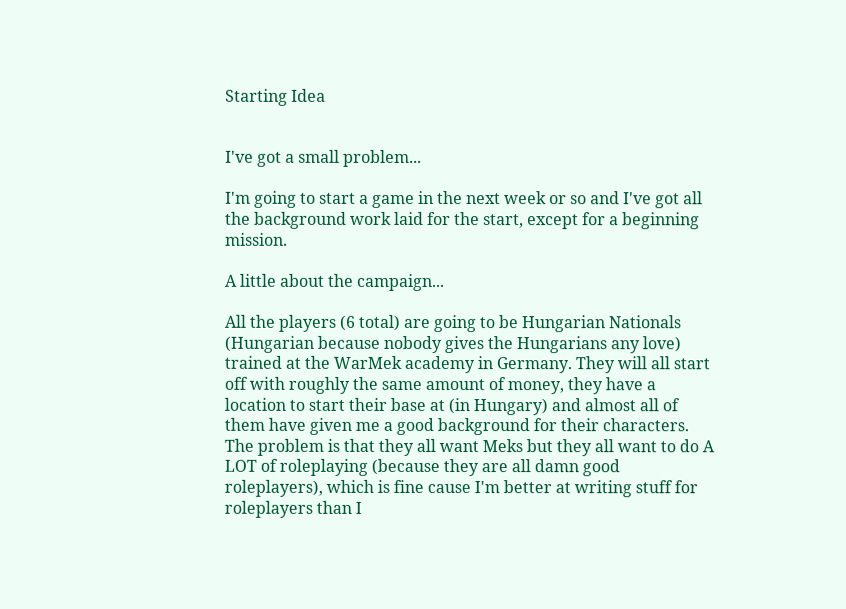Starting Idea


I've got a small problem...

I'm going to start a game in the next week or so and I've got all the background work laid for the start, except for a beginning mission.

A little about the campaign...

All the players (6 total) are going to be Hungarian Nationals (Hungarian because nobody gives the Hungarians any love) trained at the WarMek academy in Germany. They will all start off with roughly the same amount of money, they have a location to start their base at (in Hungary) and almost all of them have given me a good background for their characters. The problem is that they all want Meks but they all want to do A LOT of roleplaying (because they are all damn good roleplayers), which is fine cause I'm better at writing stuff for roleplayers than I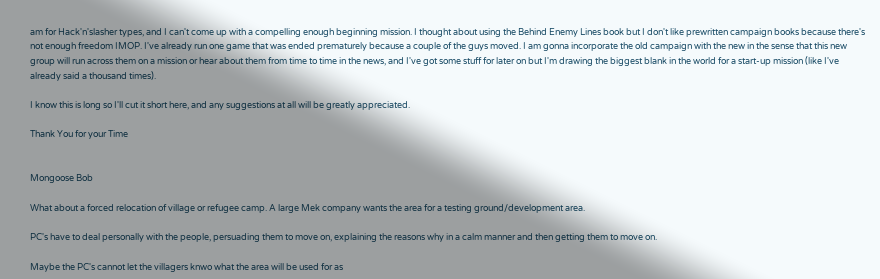am for Hack'n'slasher types, and I can't come up with a compelling enough beginning mission. I thought about using the Behind Enemy Lines book but I don't like prewritten campaign books because there's not enough freedom IMOP. I've already run one game that was ended prematurely because a couple of the guys moved. I am gonna incorporate the old campaign with the new in the sense that this new group will run across them on a mission or hear about them from time to time in the news, and I've got some stuff for later on but I'm drawing the biggest blank in the world for a start-up mission (like I've already said a thousand times).

I know this is long so I'll cut it short here, and any suggestions at all will be greatly appreciated.

Thank You for your Time


Mongoose Bob

What about a forced relocation of village or refugee camp. A large Mek company wants the area for a testing ground/development area.

PC's have to deal personally with the people, persuading them to move on, explaining the reasons why in a calm manner and then getting them to move on.

Maybe the PC's cannot let the villagers knwo what the area will be used for as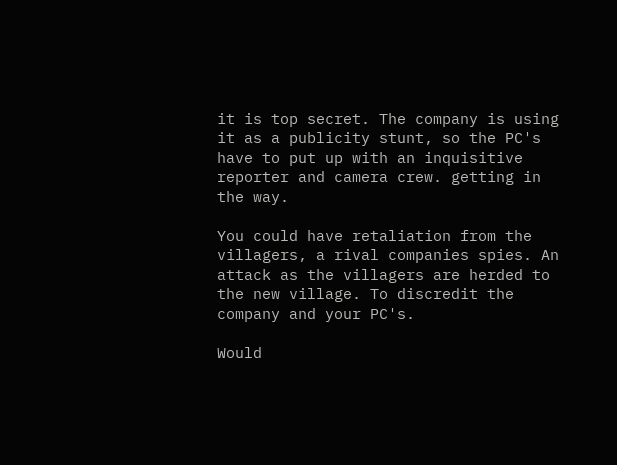it is top secret. The company is using it as a publicity stunt, so the PC's have to put up with an inquisitive reporter and camera crew. getting in the way.

You could have retaliation from the villagers, a rival companies spies. An attack as the villagers are herded to the new village. To discredit the company and your PC's.

Would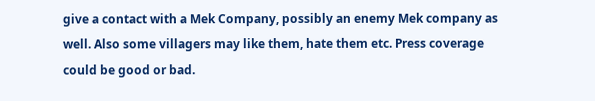give a contact with a Mek Company, possibly an enemy Mek company as well. Also some villagers may like them, hate them etc. Press coverage could be good or bad.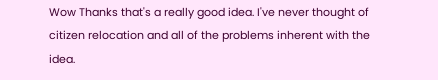Wow Thanks that's a really good idea. I've never thought of citizen relocation and all of the problems inherent with the idea.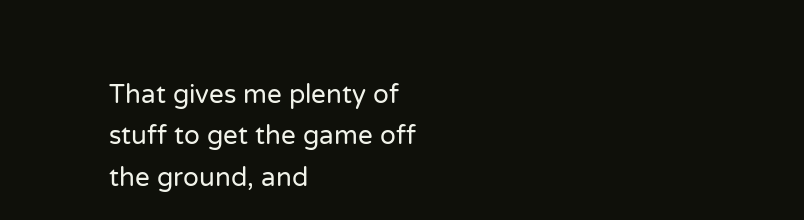That gives me plenty of stuff to get the game off the ground, and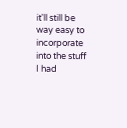it'll still be way easy to incorporate into the stuff I had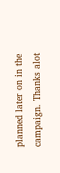planned later on in the campaign. Thanks alot